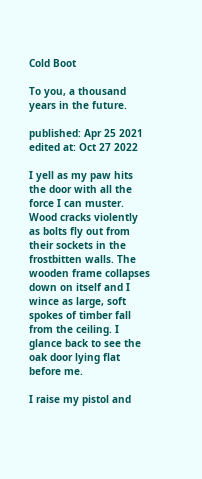Cold Boot

To you, a thousand years in the future.

published: Apr 25 2021
edited at: Oct 27 2022

I yell as my paw hits the door with all the force I can muster. Wood cracks violently as bolts fly out from their sockets in the frostbitten walls. The wooden frame collapses down on itself and I wince as large, soft spokes of timber fall from the ceiling. I glance back to see the oak door lying flat before me.

I raise my pistol and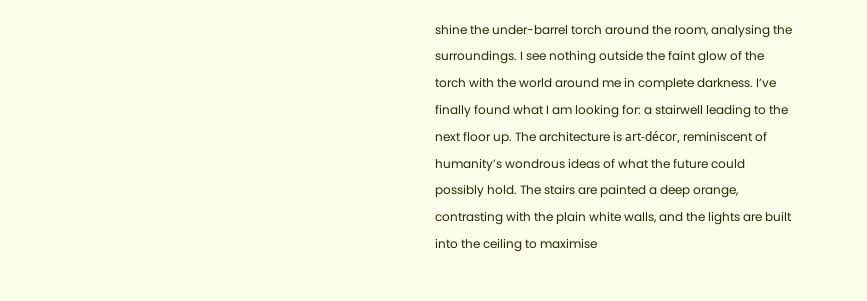shine the under-barrel torch around the room, analysing the surroundings. I see nothing outside the faint glow of the torch with the world around me in complete darkness. I’ve finally found what I am looking for: a stairwell leading to the next floor up. The architecture is art-décor, reminiscent of humanity’s wondrous ideas of what the future could possibly hold. The stairs are painted a deep orange, contrasting with the plain white walls, and the lights are built into the ceiling to maximise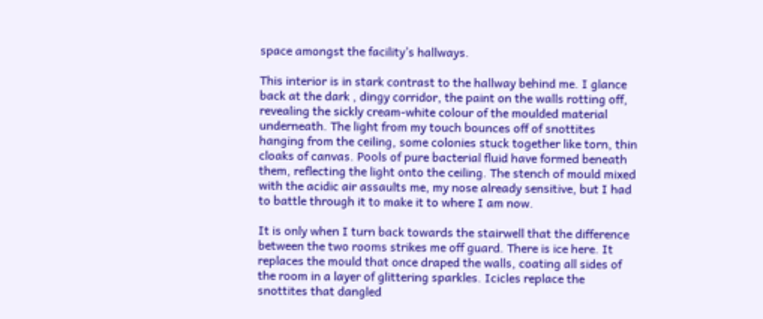space amongst the facility’s hallways.

This interior is in stark contrast to the hallway behind me. I glance back at the dark , dingy corridor, the paint on the walls rotting off, revealing the sickly cream-white colour of the moulded material underneath. The light from my touch bounces off of snottites hanging from the ceiling, some colonies stuck together like torn, thin cloaks of canvas. Pools of pure bacterial fluid have formed beneath them, reflecting the light onto the ceiling. The stench of mould mixed with the acidic air assaults me, my nose already sensitive, but I had to battle through it to make it to where I am now.

It is only when I turn back towards the stairwell that the difference between the two rooms strikes me off guard. There is ice here. It replaces the mould that once draped the walls, coating all sides of the room in a layer of glittering sparkles. Icicles replace the snottites that dangled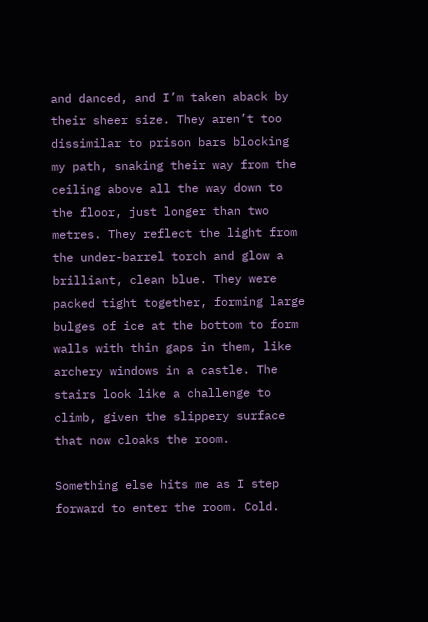and danced, and I’m taken aback by their sheer size. They aren’t too dissimilar to prison bars blocking my path, snaking their way from the ceiling above all the way down to the floor, just longer than two metres. They reflect the light from the under-barrel torch and glow a brilliant, clean blue. They were packed tight together, forming large bulges of ice at the bottom to form walls with thin gaps in them, like archery windows in a castle. The stairs look like a challenge to climb, given the slippery surface that now cloaks the room.

Something else hits me as I step forward to enter the room. Cold.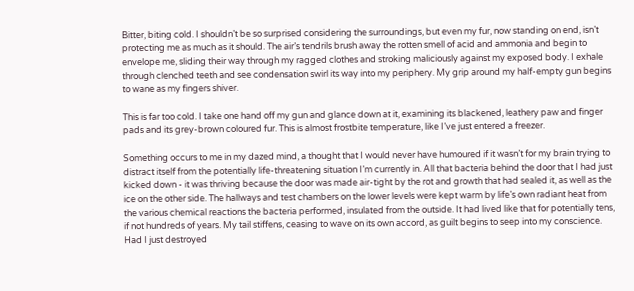Bitter, biting cold. I shouldn’t be so surprised considering the surroundings, but even my fur, now standing on end, isn’t protecting me as much as it should. The air’s tendrils brush away the rotten smell of acid and ammonia and begin to envelope me, sliding their way through my ragged clothes and stroking maliciously against my exposed body. I exhale through clenched teeth and see condensation swirl its way into my periphery. My grip around my half-empty gun begins to wane as my fingers shiver.

This is far too cold. I take one hand off my gun and glance down at it, examining its blackened, leathery paw and finger pads and its grey-brown coloured fur. This is almost frostbite temperature, like I’ve just entered a freezer.

Something occurs to me in my dazed mind, a thought that I would never have humoured if it wasn’t for my brain trying to distract itself from the potentially life-threatening situation I’m currently in. All that bacteria behind the door that I had just kicked down - it was thriving because the door was made air-tight by the rot and growth that had sealed it, as well as the ice on the other side. The hallways and test chambers on the lower levels were kept warm by life’s own radiant heat from the various chemical reactions the bacteria performed, insulated from the outside. It had lived like that for potentially tens, if not hundreds of years. My tail stiffens, ceasing to wave on its own accord, as guilt begins to seep into my conscience. Had I just destroyed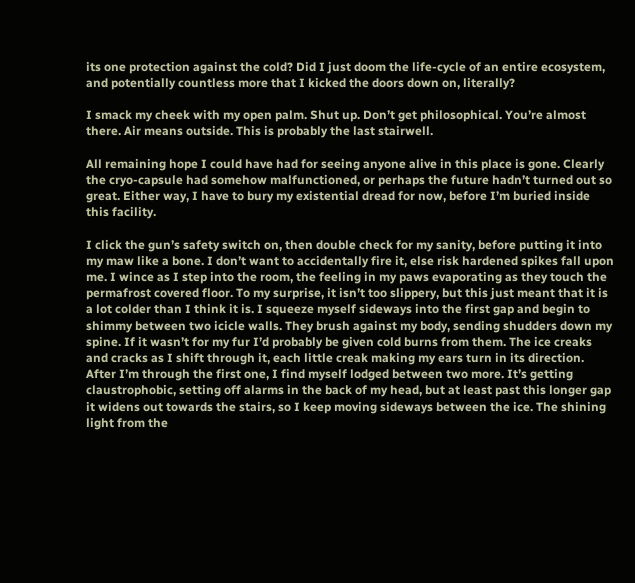its one protection against the cold? Did I just doom the life-cycle of an entire ecosystem, and potentially countless more that I kicked the doors down on, literally?

I smack my cheek with my open palm. Shut up. Don’t get philosophical. You’re almost there. Air means outside. This is probably the last stairwell.

All remaining hope I could have had for seeing anyone alive in this place is gone. Clearly the cryo-capsule had somehow malfunctioned, or perhaps the future hadn’t turned out so great. Either way, I have to bury my existential dread for now, before I’m buried inside this facility.

I click the gun’s safety switch on, then double check for my sanity, before putting it into my maw like a bone. I don’t want to accidentally fire it, else risk hardened spikes fall upon me. I wince as I step into the room, the feeling in my paws evaporating as they touch the permafrost covered floor. To my surprise, it isn’t too slippery, but this just meant that it is a lot colder than I think it is. I squeeze myself sideways into the first gap and begin to shimmy between two icicle walls. They brush against my body, sending shudders down my spine. If it wasn’t for my fur I’d probably be given cold burns from them. The ice creaks and cracks as I shift through it, each little creak making my ears turn in its direction. After I’m through the first one, I find myself lodged between two more. It’s getting claustrophobic, setting off alarms in the back of my head, but at least past this longer gap it widens out towards the stairs, so I keep moving sideways between the ice. The shining light from the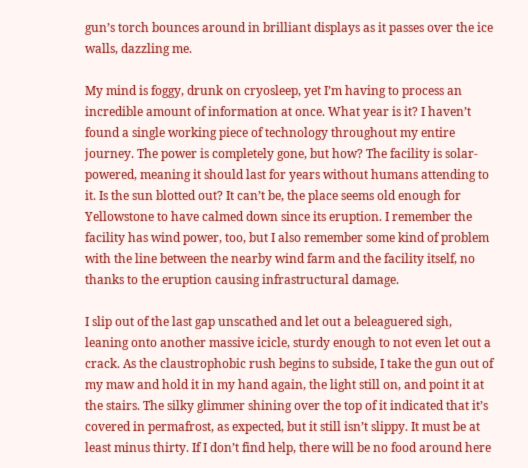gun’s torch bounces around in brilliant displays as it passes over the ice walls, dazzling me.

My mind is foggy, drunk on cryosleep, yet I’m having to process an incredible amount of information at once. What year is it? I haven’t found a single working piece of technology throughout my entire journey. The power is completely gone, but how? The facility is solar-powered, meaning it should last for years without humans attending to it. Is the sun blotted out? It can’t be, the place seems old enough for Yellowstone to have calmed down since its eruption. I remember the facility has wind power, too, but I also remember some kind of problem with the line between the nearby wind farm and the facility itself, no thanks to the eruption causing infrastructural damage.

I slip out of the last gap unscathed and let out a beleaguered sigh, leaning onto another massive icicle, sturdy enough to not even let out a crack. As the claustrophobic rush begins to subside, I take the gun out of my maw and hold it in my hand again, the light still on, and point it at the stairs. The silky glimmer shining over the top of it indicated that it’s covered in permafrost, as expected, but it still isn’t slippy. It must be at least minus thirty. If I don’t find help, there will be no food around here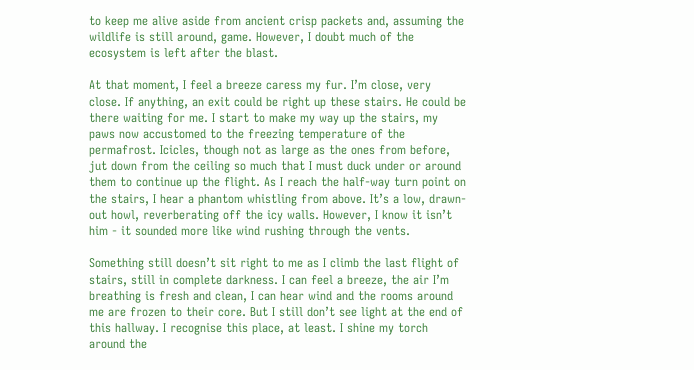to keep me alive aside from ancient crisp packets and, assuming the wildlife is still around, game. However, I doubt much of the ecosystem is left after the blast.

At that moment, I feel a breeze caress my fur. I’m close, very close. If anything, an exit could be right up these stairs. He could be there waiting for me. I start to make my way up the stairs, my paws now accustomed to the freezing temperature of the permafrost. Icicles, though not as large as the ones from before, jut down from the ceiling so much that I must duck under or around them to continue up the flight. As I reach the half-way turn point on the stairs, I hear a phantom whistling from above. It’s a low, drawn-out howl, reverberating off the icy walls. However, I know it isn’t him - it sounded more like wind rushing through the vents.

Something still doesn’t sit right to me as I climb the last flight of stairs, still in complete darkness. I can feel a breeze, the air I’m breathing is fresh and clean, I can hear wind and the rooms around me are frozen to their core. But I still don’t see light at the end of this hallway. I recognise this place, at least. I shine my torch around the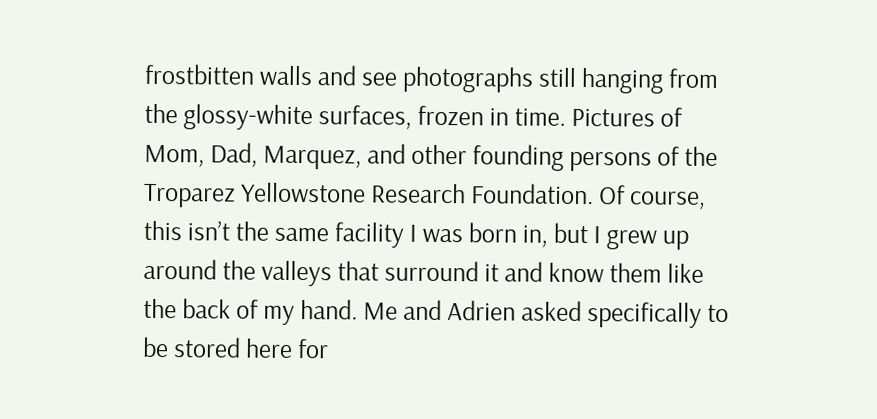frostbitten walls and see photographs still hanging from the glossy-white surfaces, frozen in time. Pictures of Mom, Dad, Marquez, and other founding persons of the Troparez Yellowstone Research Foundation. Of course, this isn’t the same facility I was born in, but I grew up around the valleys that surround it and know them like the back of my hand. Me and Adrien asked specifically to be stored here for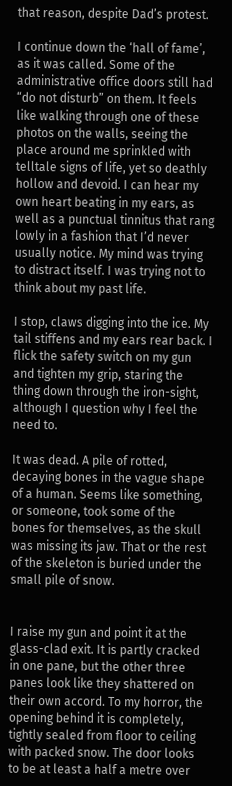that reason, despite Dad’s protest.

I continue down the ‘hall of fame’, as it was called. Some of the administrative office doors still had “do not disturb” on them. It feels like walking through one of these photos on the walls, seeing the place around me sprinkled with telltale signs of life, yet so deathly hollow and devoid. I can hear my own heart beating in my ears, as well as a punctual tinnitus that rang lowly in a fashion that I’d never usually notice. My mind was trying to distract itself. I was trying not to think about my past life.

I stop, claws digging into the ice. My tail stiffens and my ears rear back. I flick the safety switch on my gun and tighten my grip, staring the thing down through the iron-sight, although I question why I feel the need to.

It was dead. A pile of rotted, decaying bones in the vague shape of a human. Seems like something, or someone, took some of the bones for themselves, as the skull was missing its jaw. That or the rest of the skeleton is buried under the small pile of snow.


I raise my gun and point it at the glass-clad exit. It is partly cracked in one pane, but the other three panes look like they shattered on their own accord. To my horror, the opening behind it is completely, tightly sealed from floor to ceiling with packed snow. The door looks to be at least a half a metre over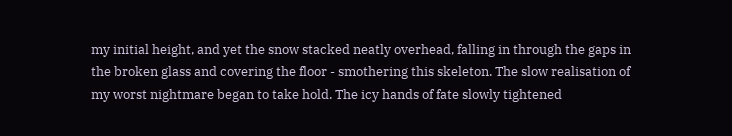my initial height, and yet the snow stacked neatly overhead, falling in through the gaps in the broken glass and covering the floor - smothering this skeleton. The slow realisation of my worst nightmare began to take hold. The icy hands of fate slowly tightened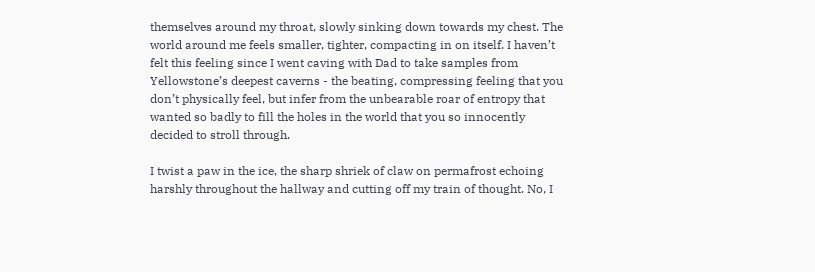themselves around my throat, slowly sinking down towards my chest. The world around me feels smaller, tighter, compacting in on itself. I haven’t felt this feeling since I went caving with Dad to take samples from Yellowstone’s deepest caverns - the beating, compressing feeling that you don’t physically feel, but infer from the unbearable roar of entropy that wanted so badly to fill the holes in the world that you so innocently decided to stroll through.

I twist a paw in the ice, the sharp shriek of claw on permafrost echoing harshly throughout the hallway and cutting off my train of thought. No, I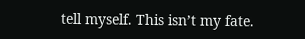tell myself. This isn’t my fate.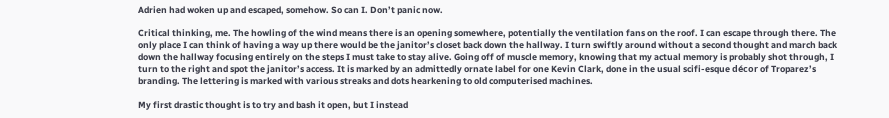Adrien had woken up and escaped, somehow. So can I. Don’t panic now.

Critical thinking, me. The howling of the wind means there is an opening somewhere, potentially the ventilation fans on the roof. I can escape through there. The only place I can think of having a way up there would be the janitor’s closet back down the hallway. I turn swiftly around without a second thought and march back down the hallway focusing entirely on the steps I must take to stay alive. Going off of muscle memory, knowing that my actual memory is probably shot through, I turn to the right and spot the janitor’s access. It is marked by an admittedly ornate label for one Kevin Clark, done in the usual scifi-esque décor of Troparez’s branding. The lettering is marked with various streaks and dots hearkening to old computerised machines.

My first drastic thought is to try and bash it open, but I instead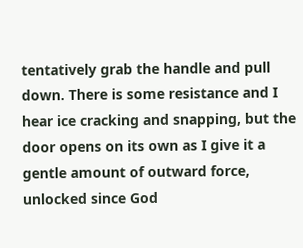tentatively grab the handle and pull down. There is some resistance and I hear ice cracking and snapping, but the door opens on its own as I give it a gentle amount of outward force, unlocked since God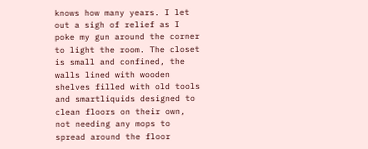knows how many years. I let out a sigh of relief as I poke my gun around the corner to light the room. The closet is small and confined, the walls lined with wooden shelves filled with old tools and smartliquids designed to clean floors on their own, not needing any mops to spread around the floor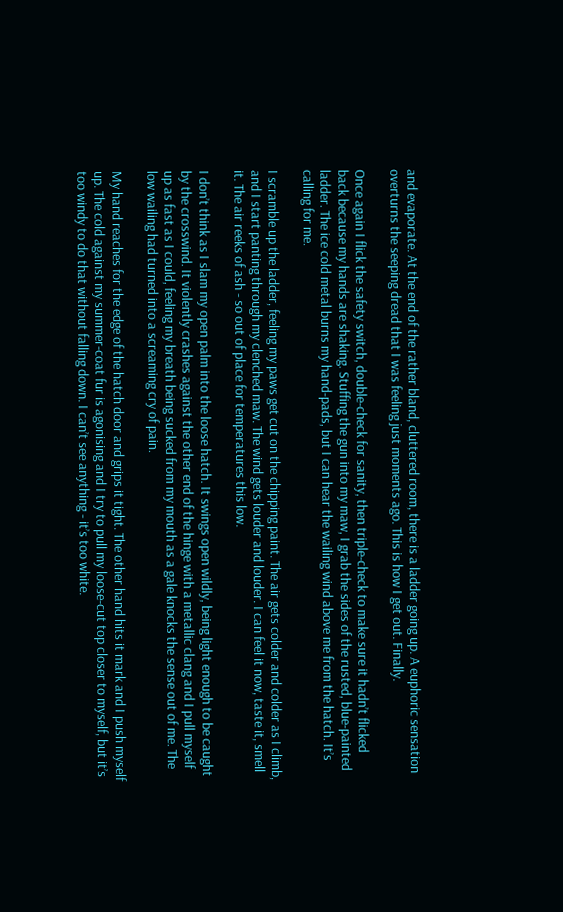and evaporate. At the end of the rather bland, cluttered room, there is a ladder going up. A euphoric sensation overturns the seeping dread that I was feeling just moments ago. This is how I get out. Finally.

Once again I flick the safety switch, double-check for sanity, then triple-check to make sure it hadn’t flicked back because my hands are shaking. Stuffing the gun into my maw, I grab the sides of the rusted, blue-painted ladder. The ice cold metal burns my hand-pads, but I can hear the wailing wind above me from the hatch. It’s calling for me.

I scramble up the ladder, feeling my paws get cut on the chipping paint. The air gets colder and colder as I climb, and I start panting through my clenched maw. The wind gets louder and louder. I can feel it now, taste it, smell it. The air reeks of ash - so out of place for temperatures this low.

I don’t think as I slam my open palm into the loose hatch. It swings open wildly, being light enough to be caught by the crosswind. It violently crashes against the other end of the hinge with a metallic clang and I pull myself up as fast as I could, feeling my breath being sucked from my mouth as a gale knocks the sense out of me. The low wailing had turned into a screaming cry of pain.

My hand reaches for the edge of the hatch door and grips it tight. The other hand hits it mark and I push myself up. The cold against my summer-coat fur is agonising and I try to pull my loose-cut top closer to myself, but it’s too windy to do that without falling down. I can’t see anything - it’s too white.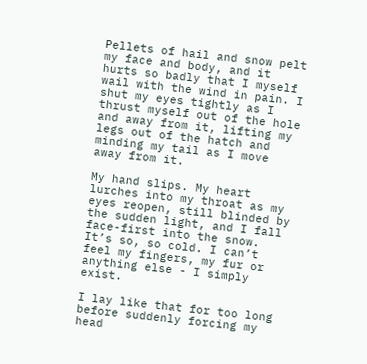Pellets of hail and snow pelt my face and body, and it hurts so badly that I myself wail with the wind in pain. I shut my eyes tightly as I thrust myself out of the hole and away from it, lifting my legs out of the hatch and minding my tail as I move away from it.

My hand slips. My heart lurches into my throat as my eyes reopen, still blinded by the sudden light, and I fall face-first into the snow. It’s so, so cold. I can’t feel my fingers, my fur or anything else - I simply exist.

I lay like that for too long before suddenly forcing my head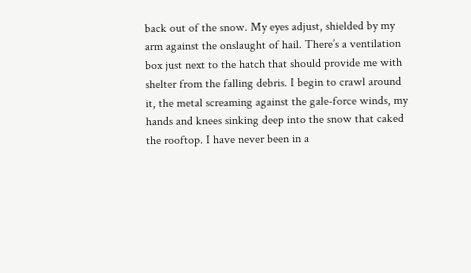back out of the snow. My eyes adjust, shielded by my arm against the onslaught of hail. There’s a ventilation box just next to the hatch that should provide me with shelter from the falling debris. I begin to crawl around it, the metal screaming against the gale-force winds, my hands and knees sinking deep into the snow that caked the rooftop. I have never been in a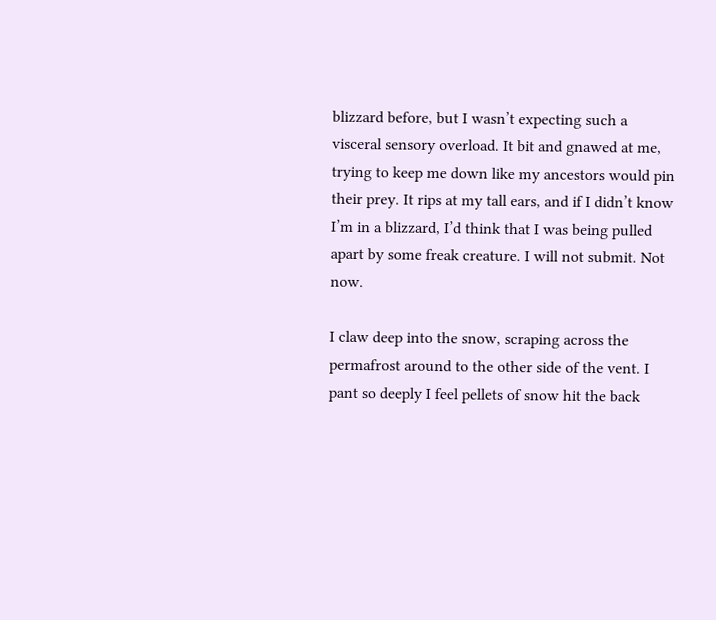blizzard before, but I wasn’t expecting such a visceral sensory overload. It bit and gnawed at me, trying to keep me down like my ancestors would pin their prey. It rips at my tall ears, and if I didn’t know I’m in a blizzard, I’d think that I was being pulled apart by some freak creature. I will not submit. Not now.

I claw deep into the snow, scraping across the permafrost around to the other side of the vent. I pant so deeply I feel pellets of snow hit the back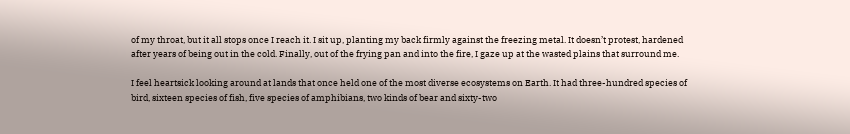of my throat, but it all stops once I reach it. I sit up, planting my back firmly against the freezing metal. It doesn’t protest, hardened after years of being out in the cold. Finally, out of the frying pan and into the fire, I gaze up at the wasted plains that surround me.

I feel heartsick looking around at lands that once held one of the most diverse ecosystems on Earth. It had three-hundred species of bird, sixteen species of fish, five species of amphibians, two kinds of bear and sixty-two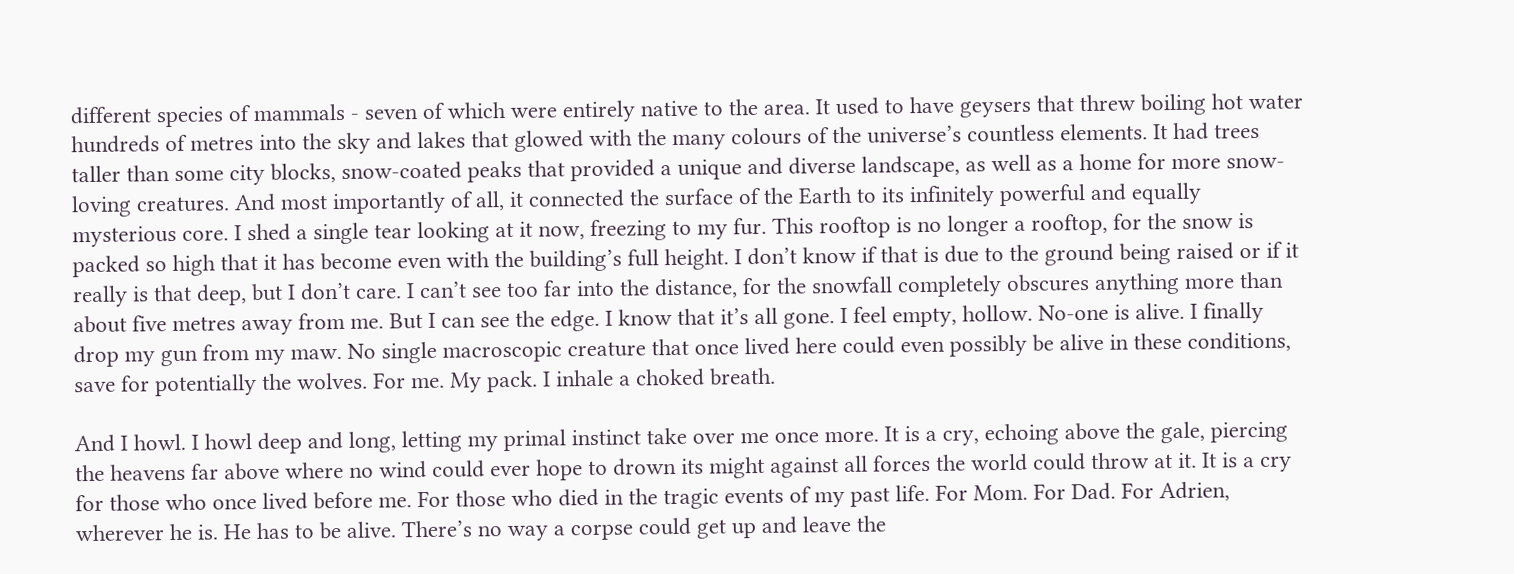different species of mammals - seven of which were entirely native to the area. It used to have geysers that threw boiling hot water hundreds of metres into the sky and lakes that glowed with the many colours of the universe’s countless elements. It had trees taller than some city blocks, snow-coated peaks that provided a unique and diverse landscape, as well as a home for more snow-loving creatures. And most importantly of all, it connected the surface of the Earth to its infinitely powerful and equally mysterious core. I shed a single tear looking at it now, freezing to my fur. This rooftop is no longer a rooftop, for the snow is packed so high that it has become even with the building’s full height. I don’t know if that is due to the ground being raised or if it really is that deep, but I don’t care. I can’t see too far into the distance, for the snowfall completely obscures anything more than about five metres away from me. But I can see the edge. I know that it’s all gone. I feel empty, hollow. No-one is alive. I finally drop my gun from my maw. No single macroscopic creature that once lived here could even possibly be alive in these conditions, save for potentially the wolves. For me. My pack. I inhale a choked breath.

And I howl. I howl deep and long, letting my primal instinct take over me once more. It is a cry, echoing above the gale, piercing the heavens far above where no wind could ever hope to drown its might against all forces the world could throw at it. It is a cry for those who once lived before me. For those who died in the tragic events of my past life. For Mom. For Dad. For Adrien, wherever he is. He has to be alive. There’s no way a corpse could get up and leave the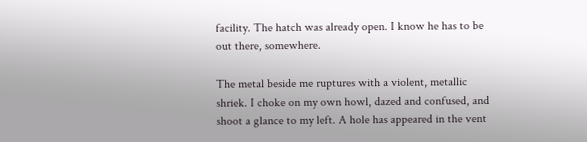facility. The hatch was already open. I know he has to be out there, somewhere.

The metal beside me ruptures with a violent, metallic shriek. I choke on my own howl, dazed and confused, and shoot a glance to my left. A hole has appeared in the vent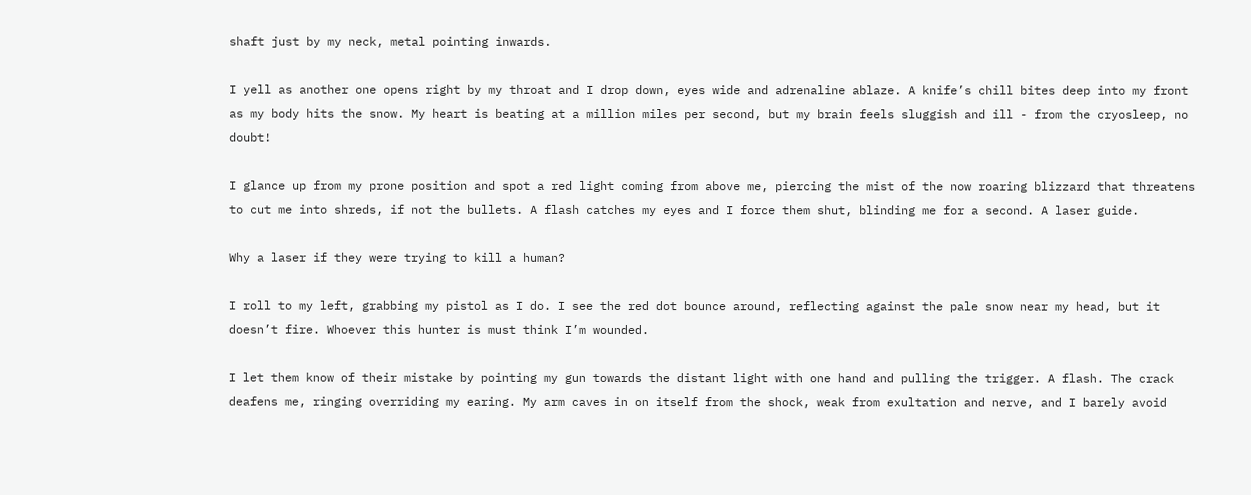shaft just by my neck, metal pointing inwards.

I yell as another one opens right by my throat and I drop down, eyes wide and adrenaline ablaze. A knife’s chill bites deep into my front as my body hits the snow. My heart is beating at a million miles per second, but my brain feels sluggish and ill - from the cryosleep, no doubt!

I glance up from my prone position and spot a red light coming from above me, piercing the mist of the now roaring blizzard that threatens to cut me into shreds, if not the bullets. A flash catches my eyes and I force them shut, blinding me for a second. A laser guide.

Why a laser if they were trying to kill a human?

I roll to my left, grabbing my pistol as I do. I see the red dot bounce around, reflecting against the pale snow near my head, but it doesn’t fire. Whoever this hunter is must think I’m wounded.

I let them know of their mistake by pointing my gun towards the distant light with one hand and pulling the trigger. A flash. The crack deafens me, ringing overriding my earing. My arm caves in on itself from the shock, weak from exultation and nerve, and I barely avoid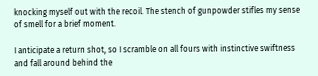knocking myself out with the recoil. The stench of gunpowder stifles my sense of smell for a brief moment.

I anticipate a return shot, so I scramble on all fours with instinctive swiftness and fall around behind the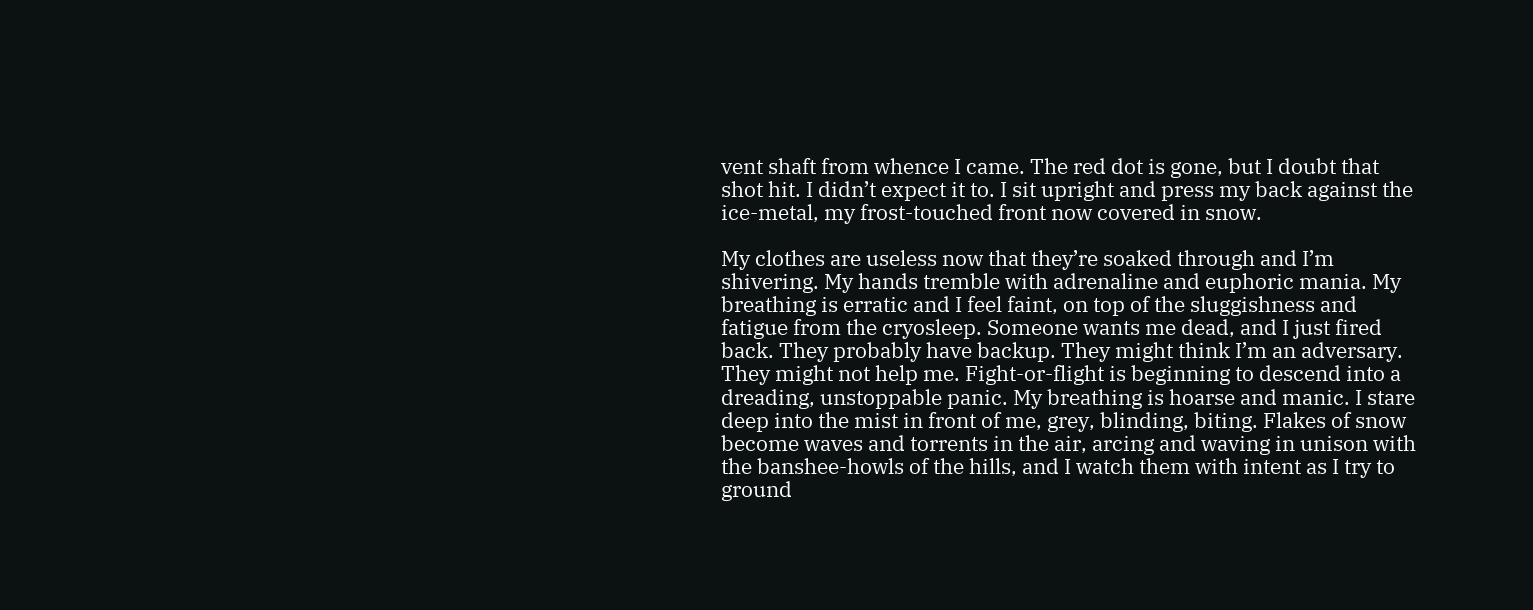vent shaft from whence I came. The red dot is gone, but I doubt that shot hit. I didn’t expect it to. I sit upright and press my back against the ice-metal, my frost-touched front now covered in snow.

My clothes are useless now that they’re soaked through and I’m shivering. My hands tremble with adrenaline and euphoric mania. My breathing is erratic and I feel faint, on top of the sluggishness and fatigue from the cryosleep. Someone wants me dead, and I just fired back. They probably have backup. They might think I’m an adversary. They might not help me. Fight-or-flight is beginning to descend into a dreading, unstoppable panic. My breathing is hoarse and manic. I stare deep into the mist in front of me, grey, blinding, biting. Flakes of snow become waves and torrents in the air, arcing and waving in unison with the banshee-howls of the hills, and I watch them with intent as I try to ground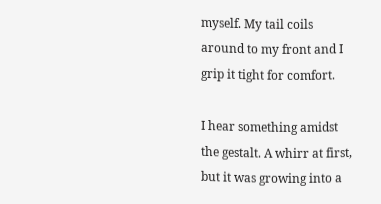myself. My tail coils around to my front and I grip it tight for comfort.

I hear something amidst the gestalt. A whirr at first, but it was growing into a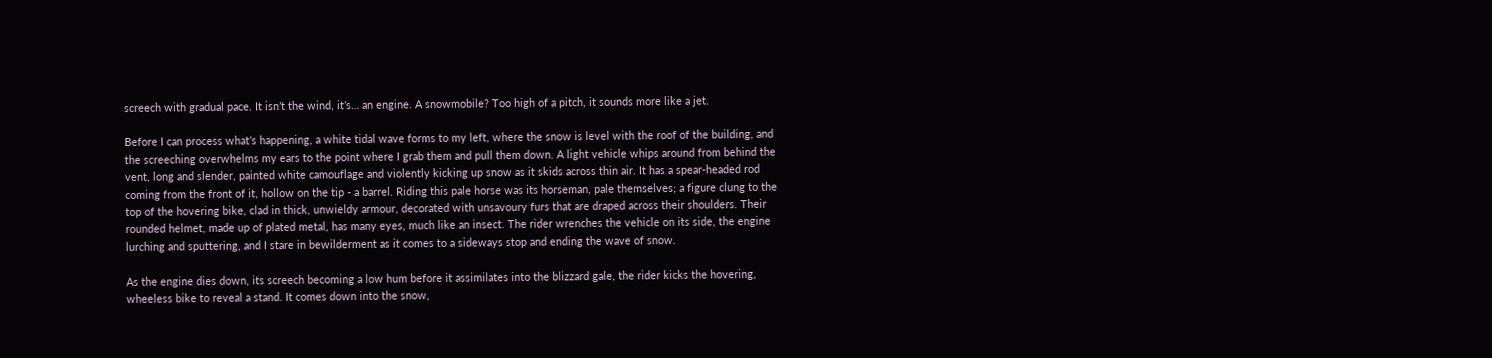screech with gradual pace. It isn’t the wind, it’s… an engine. A snowmobile? Too high of a pitch, it sounds more like a jet.

Before I can process what’s happening, a white tidal wave forms to my left, where the snow is level with the roof of the building, and the screeching overwhelms my ears to the point where I grab them and pull them down. A light vehicle whips around from behind the vent, long and slender, painted white camouflage and violently kicking up snow as it skids across thin air. It has a spear-headed rod coming from the front of it, hollow on the tip - a barrel. Riding this pale horse was its horseman, pale themselves; a figure clung to the top of the hovering bike, clad in thick, unwieldy armour, decorated with unsavoury furs that are draped across their shoulders. Their rounded helmet, made up of plated metal, has many eyes, much like an insect. The rider wrenches the vehicle on its side, the engine lurching and sputtering, and I stare in bewilderment as it comes to a sideways stop and ending the wave of snow.

As the engine dies down, its screech becoming a low hum before it assimilates into the blizzard gale, the rider kicks the hovering, wheeless bike to reveal a stand. It comes down into the snow,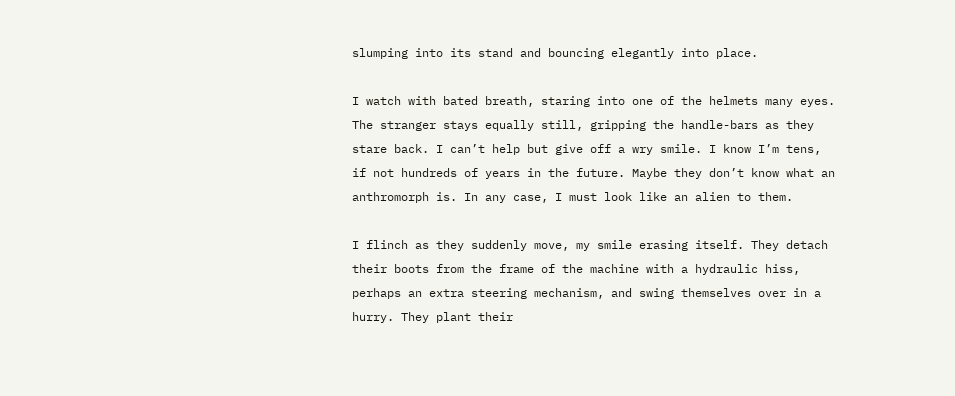slumping into its stand and bouncing elegantly into place.

I watch with bated breath, staring into one of the helmets many eyes. The stranger stays equally still, gripping the handle-bars as they stare back. I can’t help but give off a wry smile. I know I’m tens, if not hundreds of years in the future. Maybe they don’t know what an anthromorph is. In any case, I must look like an alien to them.

I flinch as they suddenly move, my smile erasing itself. They detach their boots from the frame of the machine with a hydraulic hiss, perhaps an extra steering mechanism, and swing themselves over in a hurry. They plant their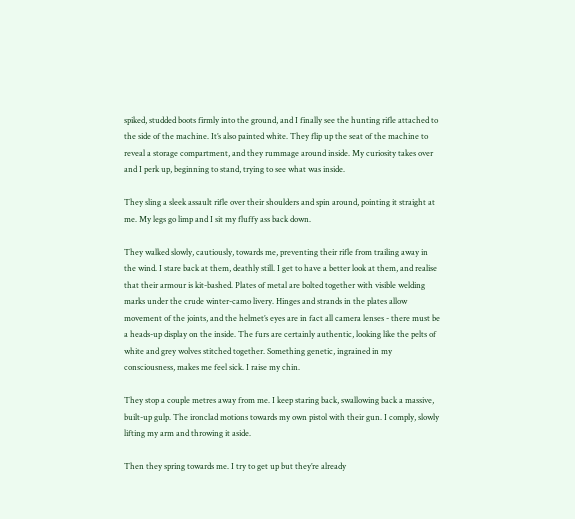spiked, studded boots firmly into the ground, and I finally see the hunting rifle attached to the side of the machine. It’s also painted white. They flip up the seat of the machine to reveal a storage compartment, and they rummage around inside. My curiosity takes over and I perk up, beginning to stand, trying to see what was inside.

They sling a sleek assault rifle over their shoulders and spin around, pointing it straight at me. My legs go limp and I sit my fluffy ass back down.

They walked slowly, cautiously, towards me, preventing their rifle from trailing away in the wind. I stare back at them, deathly still. I get to have a better look at them, and realise that their armour is kit-bashed. Plates of metal are bolted together with visible welding marks under the crude winter-camo livery. Hinges and strands in the plates allow movement of the joints, and the helmet’s eyes are in fact all camera lenses - there must be a heads-up display on the inside. The furs are certainly authentic, looking like the pelts of white and grey wolves stitched together. Something genetic, ingrained in my consciousness, makes me feel sick. I raise my chin.

They stop a couple metres away from me. I keep staring back, swallowing back a massive, built-up gulp. The ironclad motions towards my own pistol with their gun. I comply, slowly lifting my arm and throwing it aside.

Then they spring towards me. I try to get up but they’re already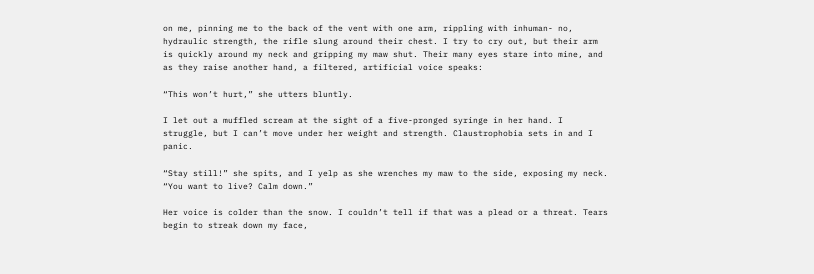on me, pinning me to the back of the vent with one arm, rippling with inhuman- no, hydraulic strength, the rifle slung around their chest. I try to cry out, but their arm is quickly around my neck and gripping my maw shut. Their many eyes stare into mine, and as they raise another hand, a filtered, artificial voice speaks:

“This won’t hurt,” she utters bluntly.

I let out a muffled scream at the sight of a five-pronged syringe in her hand. I struggle, but I can’t move under her weight and strength. Claustrophobia sets in and I panic.

“Stay still!” she spits, and I yelp as she wrenches my maw to the side, exposing my neck. “You want to live? Calm down.”

Her voice is colder than the snow. I couldn’t tell if that was a plead or a threat. Tears begin to streak down my face,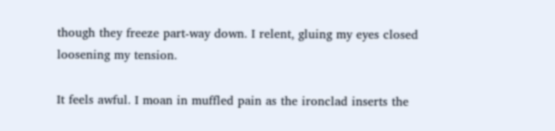though they freeze part-way down. I relent, gluing my eyes closed loosening my tension.

It feels awful. I moan in muffled pain as the ironclad inserts the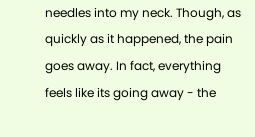needles into my neck. Though, as quickly as it happened, the pain goes away. In fact, everything feels like its going away - the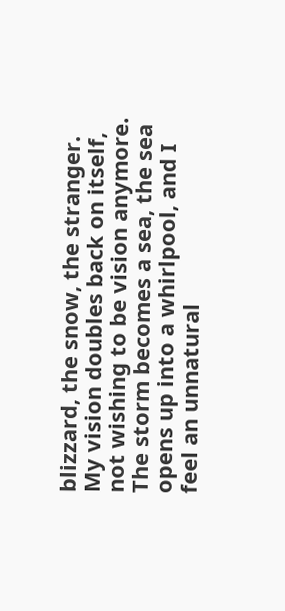blizzard, the snow, the stranger. My vision doubles back on itself, not wishing to be vision anymore. The storm becomes a sea, the sea opens up into a whirlpool, and I feel an unnatural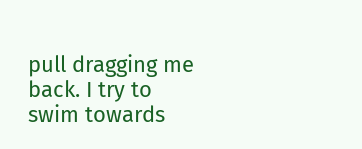pull dragging me back. I try to swim towards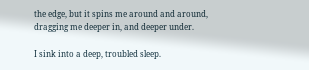the edge, but it spins me around and around, dragging me deeper in, and deeper under.

I sink into a deep, troubled sleep.